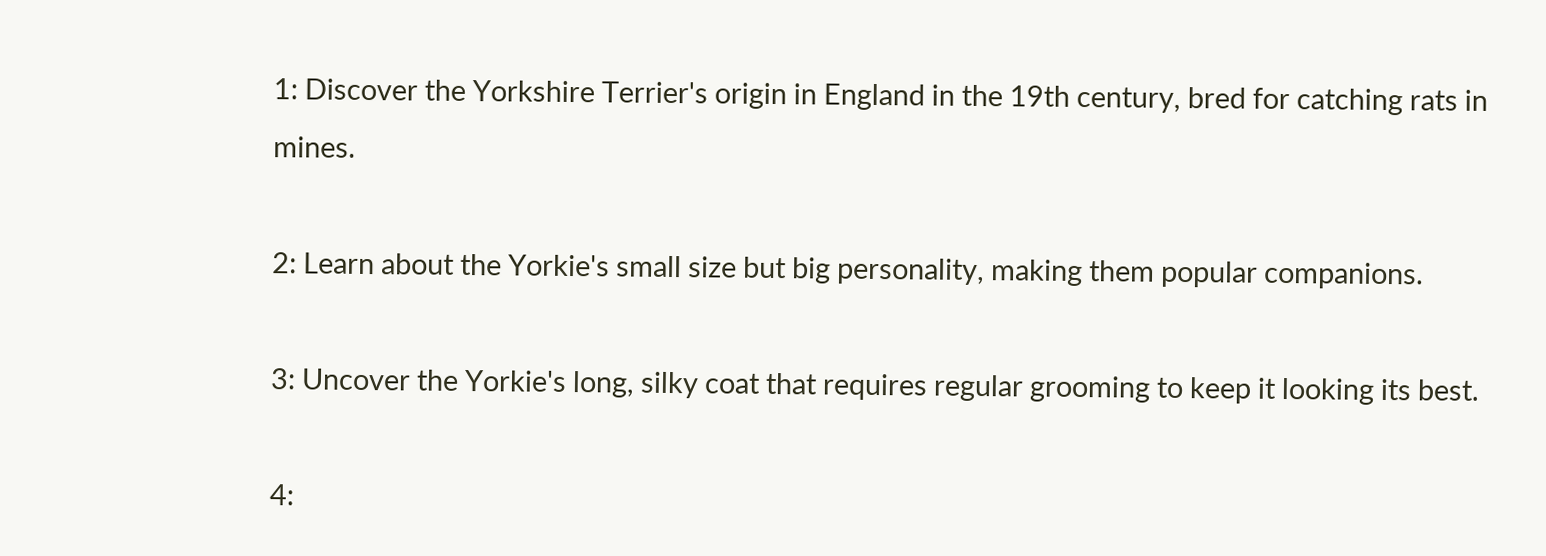1: Discover the Yorkshire Terrier's origin in England in the 19th century, bred for catching rats in mines.

2: Learn about the Yorkie's small size but big personality, making them popular companions.

3: Uncover the Yorkie's long, silky coat that requires regular grooming to keep it looking its best.

4: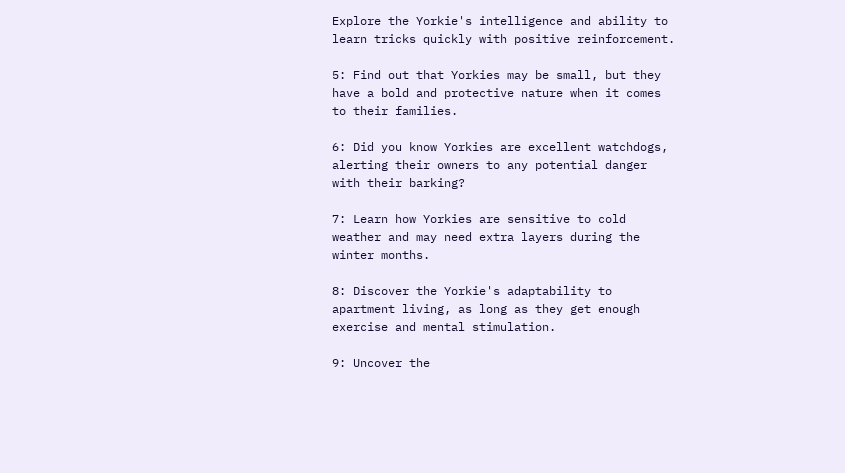Explore the Yorkie's intelligence and ability to learn tricks quickly with positive reinforcement.

5: Find out that Yorkies may be small, but they have a bold and protective nature when it comes to their families.

6: Did you know Yorkies are excellent watchdogs, alerting their owners to any potential danger with their barking?

7: Learn how Yorkies are sensitive to cold weather and may need extra layers during the winter months.

8: Discover the Yorkie's adaptability to apartment living, as long as they get enough exercise and mental stimulation.

9: Uncover the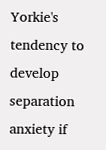Yorkie's tendency to develop separation anxiety if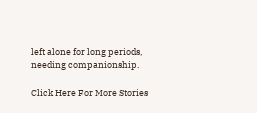left alone for long periods, needing companionship.

Click Here For More Stories